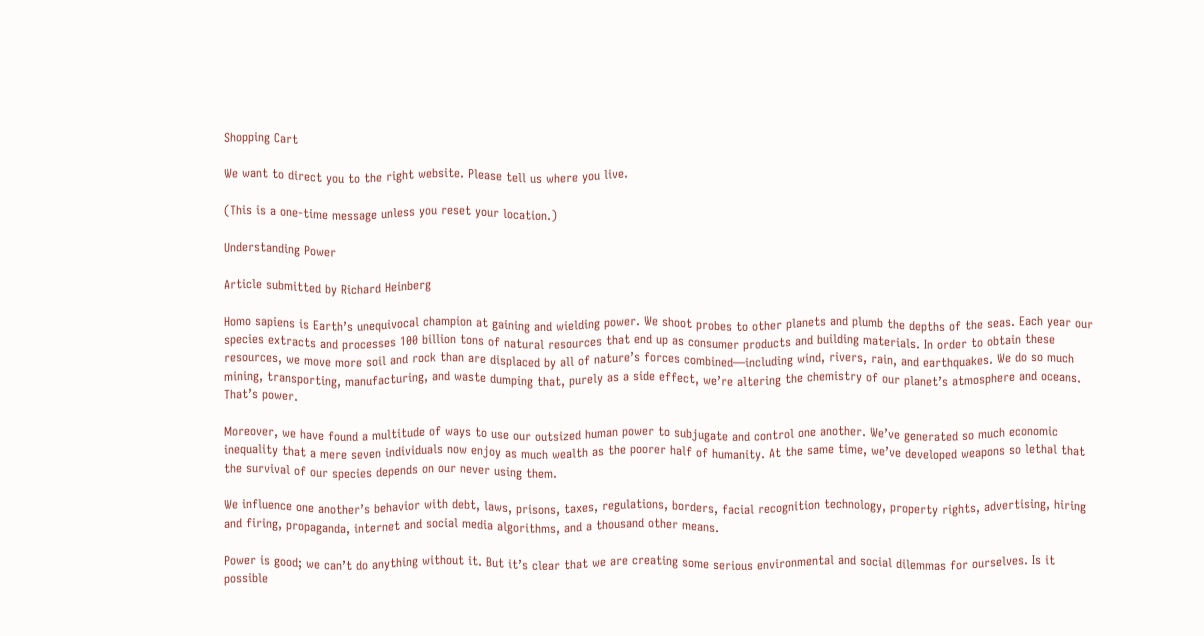Shopping Cart

We want to direct you to the right website. Please tell us where you live.

(This is a one-time message unless you reset your location.)

Understanding Power

Article submitted by Richard Heinberg

Homo sapiens is Earth’s unequivocal champion at gaining and wielding power. We shoot probes to other planets and plumb the depths of the seas. Each year our species extracts and processes 100 billion tons of natural resources that end up as consumer products and building materials. In order to obtain these resources, we move more soil and rock than are displaced by all of nature’s forces combined—including wind, rivers, rain, and earthquakes. We do so much mining, transporting, manufacturing, and waste dumping that, purely as a side effect, we’re altering the chemistry of our planet’s atmosphere and oceans. That’s power.

Moreover, we have found a multitude of ways to use our outsized human power to subjugate and control one another. We’ve generated so much economic inequality that a mere seven individuals now enjoy as much wealth as the poorer half of humanity. At the same time, we’ve developed weapons so lethal that the survival of our species depends on our never using them.

We influence one another’s behavior with debt, laws, prisons, taxes, regulations, borders, facial recognition technology, property rights, advertising, hiring and firing, propaganda, internet and social media algorithms, and a thousand other means.

Power is good; we can’t do anything without it. But it’s clear that we are creating some serious environmental and social dilemmas for ourselves. Is it possible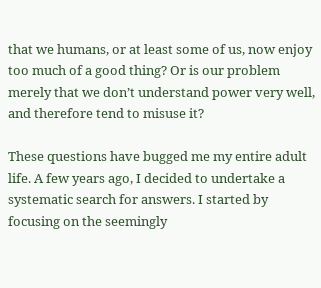that we humans, or at least some of us, now enjoy too much of a good thing? Or is our problem merely that we don’t understand power very well, and therefore tend to misuse it?

These questions have bugged me my entire adult life. A few years ago, I decided to undertake a systematic search for answers. I started by focusing on the seemingly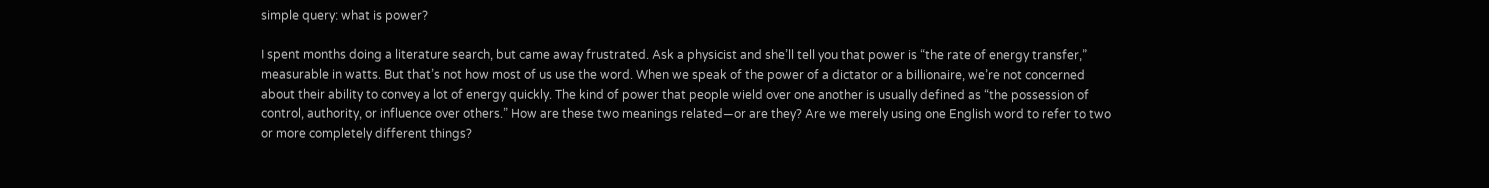simple query: what is power?

I spent months doing a literature search, but came away frustrated. Ask a physicist and she’ll tell you that power is “the rate of energy transfer,” measurable in watts. But that’s not how most of us use the word. When we speak of the power of a dictator or a billionaire, we’re not concerned about their ability to convey a lot of energy quickly. The kind of power that people wield over one another is usually defined as “the possession of control, authority, or influence over others.” How are these two meanings related—or are they? Are we merely using one English word to refer to two or more completely different things?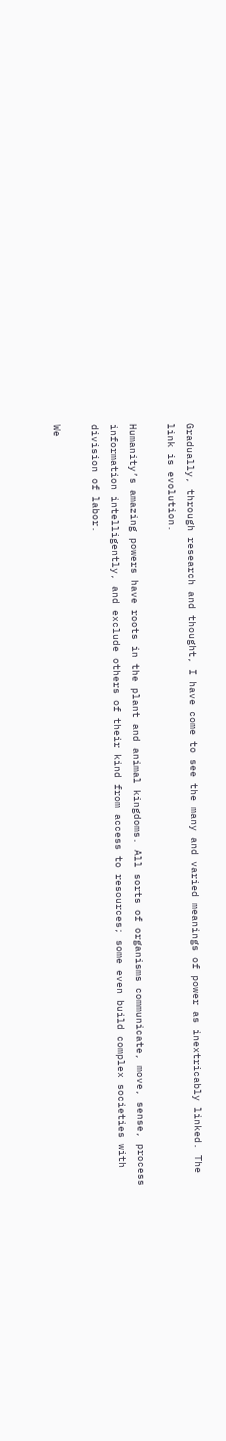Gradually, through research and thought, I have come to see the many and varied meanings of power as inextricably linked. The link is evolution.

Humanity’s amazing powers have roots in the plant and animal kingdoms. All sorts of organisms communicate, move, sense, process information intelligently, and exclude others of their kind from access to resources; some even build complex societies with division of labor.

We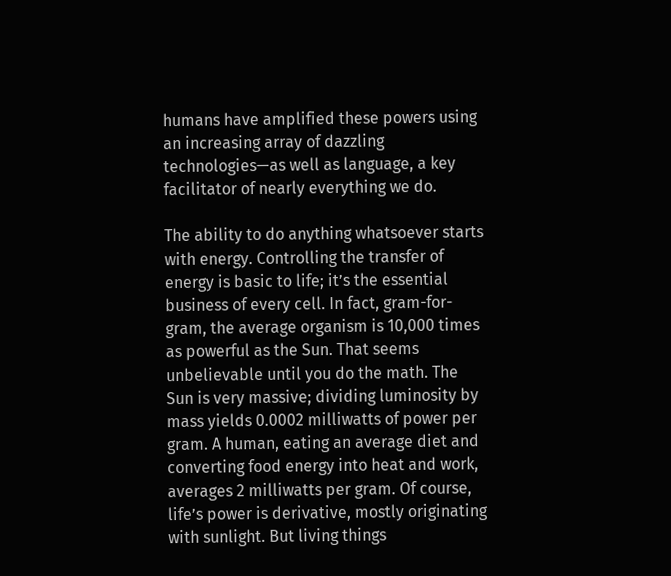humans have amplified these powers using an increasing array of dazzling technologies—as well as language, a key facilitator of nearly everything we do.

The ability to do anything whatsoever starts with energy. Controlling the transfer of energy is basic to life; it’s the essential business of every cell. In fact, gram-for-gram, the average organism is 10,000 times as powerful as the Sun. That seems unbelievable until you do the math. The Sun is very massive; dividing luminosity by mass yields 0.0002 milliwatts of power per gram. A human, eating an average diet and converting food energy into heat and work, averages 2 milliwatts per gram. Of course, life’s power is derivative, mostly originating with sunlight. But living things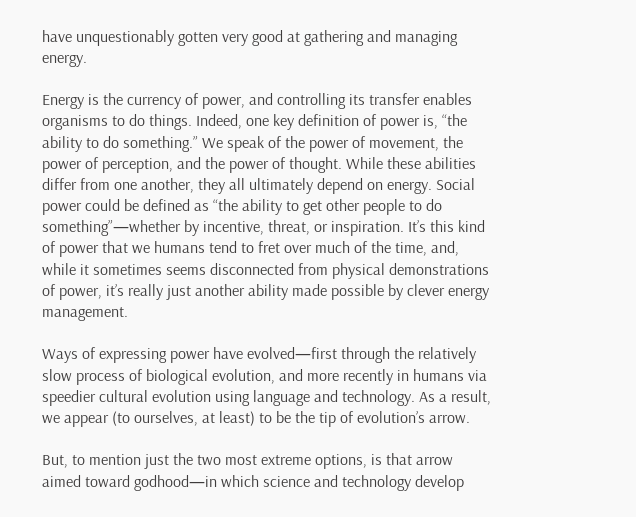have unquestionably gotten very good at gathering and managing energy.

Energy is the currency of power, and controlling its transfer enables organisms to do things. Indeed, one key definition of power is, “the ability to do something.” We speak of the power of movement, the power of perception, and the power of thought. While these abilities differ from one another, they all ultimately depend on energy. Social power could be defined as “the ability to get other people to do something”—whether by incentive, threat, or inspiration. It’s this kind of power that we humans tend to fret over much of the time, and, while it sometimes seems disconnected from physical demonstrations of power, it’s really just another ability made possible by clever energy management.

Ways of expressing power have evolved—first through the relatively slow process of biological evolution, and more recently in humans via speedier cultural evolution using language and technology. As a result, we appear (to ourselves, at least) to be the tip of evolution’s arrow.

But, to mention just the two most extreme options, is that arrow aimed toward godhood—in which science and technology develop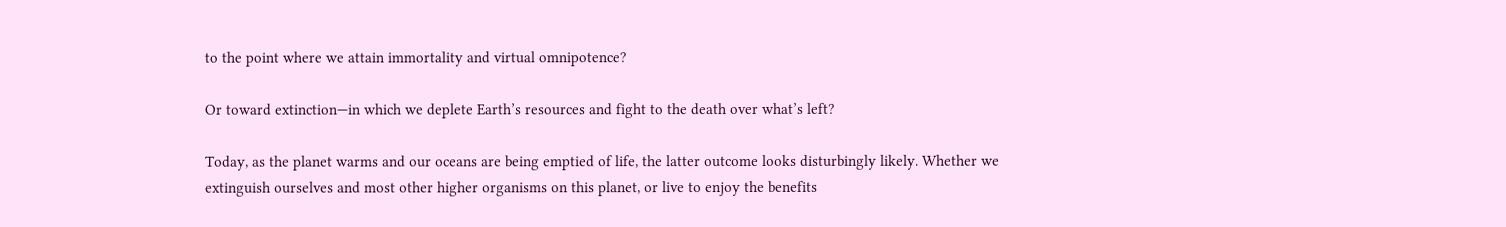to the point where we attain immortality and virtual omnipotence?

Or toward extinction—in which we deplete Earth’s resources and fight to the death over what’s left?

Today, as the planet warms and our oceans are being emptied of life, the latter outcome looks disturbingly likely. Whether we extinguish ourselves and most other higher organisms on this planet, or live to enjoy the benefits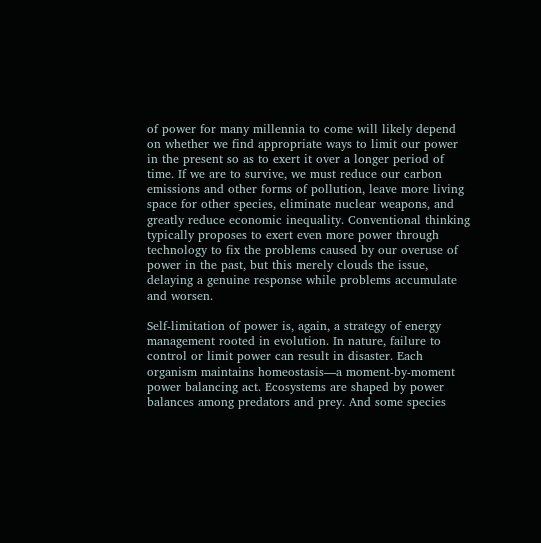of power for many millennia to come will likely depend on whether we find appropriate ways to limit our power in the present so as to exert it over a longer period of time. If we are to survive, we must reduce our carbon emissions and other forms of pollution, leave more living space for other species, eliminate nuclear weapons, and greatly reduce economic inequality. Conventional thinking typically proposes to exert even more power through technology to fix the problems caused by our overuse of power in the past, but this merely clouds the issue, delaying a genuine response while problems accumulate and worsen.

Self-limitation of power is, again, a strategy of energy management rooted in evolution. In nature, failure to control or limit power can result in disaster. Each organism maintains homeostasis—a moment-by-moment power balancing act. Ecosystems are shaped by power balances among predators and prey. And some species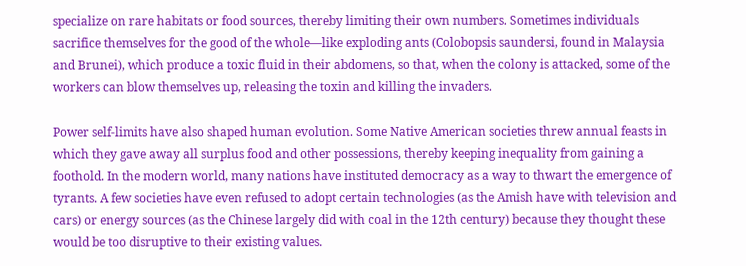specialize on rare habitats or food sources, thereby limiting their own numbers. Sometimes individuals sacrifice themselves for the good of the whole—like exploding ants (Colobopsis saundersi, found in Malaysia and Brunei), which produce a toxic fluid in their abdomens, so that, when the colony is attacked, some of the workers can blow themselves up, releasing the toxin and killing the invaders.

Power self-limits have also shaped human evolution. Some Native American societies threw annual feasts in which they gave away all surplus food and other possessions, thereby keeping inequality from gaining a foothold. In the modern world, many nations have instituted democracy as a way to thwart the emergence of tyrants. A few societies have even refused to adopt certain technologies (as the Amish have with television and cars) or energy sources (as the Chinese largely did with coal in the 12th century) because they thought these would be too disruptive to their existing values.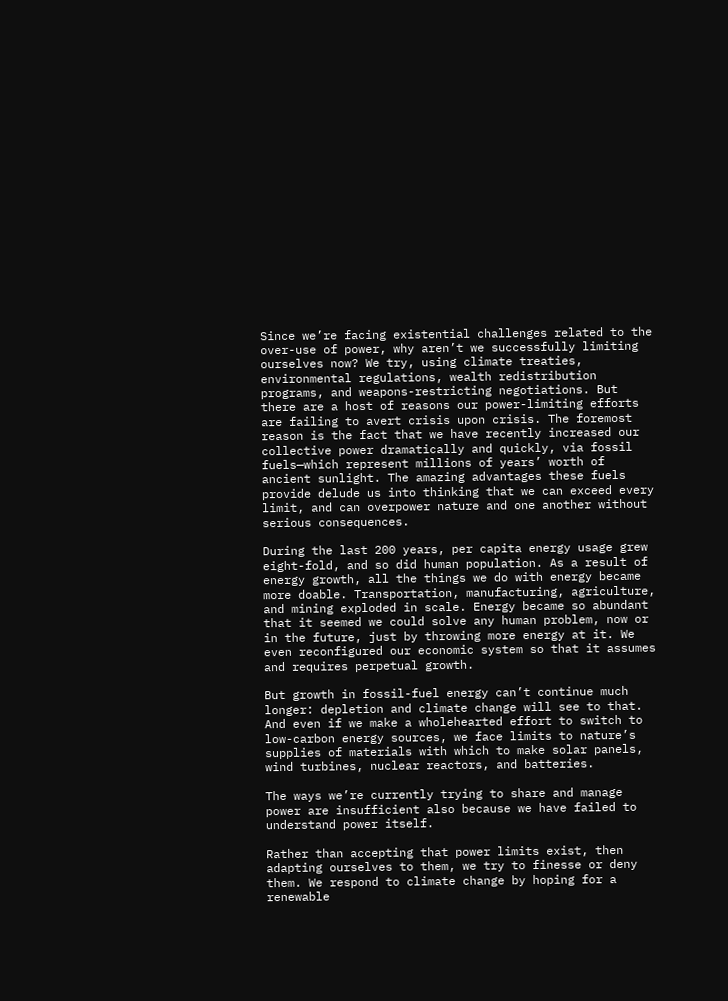Since we’re facing existential challenges related to the over-use of power, why aren’t we successfully limiting ourselves now? We try, using climate treaties, environmental regulations, wealth redistribution programs, and weapons-restricting negotiations. But there are a host of reasons our power-limiting efforts are failing to avert crisis upon crisis. The foremost reason is the fact that we have recently increased our collective power dramatically and quickly, via fossil fuels—which represent millions of years’ worth of ancient sunlight. The amazing advantages these fuels provide delude us into thinking that we can exceed every limit, and can overpower nature and one another without serious consequences.

During the last 200 years, per capita energy usage grew eight-fold, and so did human population. As a result of energy growth, all the things we do with energy became more doable. Transportation, manufacturing, agriculture, and mining exploded in scale. Energy became so abundant that it seemed we could solve any human problem, now or in the future, just by throwing more energy at it. We even reconfigured our economic system so that it assumes and requires perpetual growth.

But growth in fossil-fuel energy can’t continue much longer: depletion and climate change will see to that. And even if we make a wholehearted effort to switch to low-carbon energy sources, we face limits to nature’s supplies of materials with which to make solar panels, wind turbines, nuclear reactors, and batteries.

The ways we’re currently trying to share and manage power are insufficient also because we have failed to understand power itself.

Rather than accepting that power limits exist, then adapting ourselves to them, we try to finesse or deny them. We respond to climate change by hoping for a renewable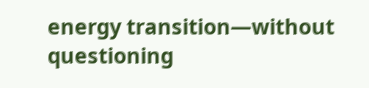energy transition—without questioning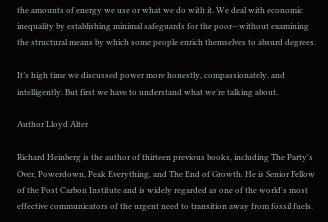the amounts of energy we use or what we do with it. We deal with economic inequality by establishing minimal safeguards for the poor—without examining the structural means by which some people enrich themselves to absurd degrees.

It’s high time we discussed power more honestly, compassionately, and intelligently. But first we have to understand what we’re talking about.

Author Lloyd Alter

Richard Heinberg is the author of thirteen previous books, including The Party's Over, Powerdown, Peak Everything, and The End of Growth. He is Senior Fellow of the Post Carbon Institute and is widely regarded as one of the world's most effective communicators of the urgent need to transition away from fossil fuels.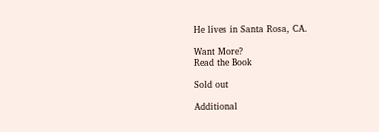He lives in Santa Rosa, CA.

Want More?
Read the Book

Sold out

Additional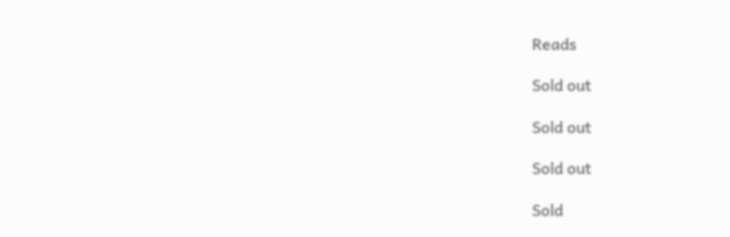Reads

Sold out

Sold out

Sold out

Sold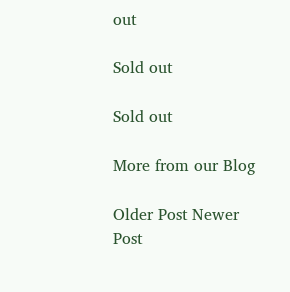out

Sold out

Sold out

More from our Blog

Older Post Newer Post